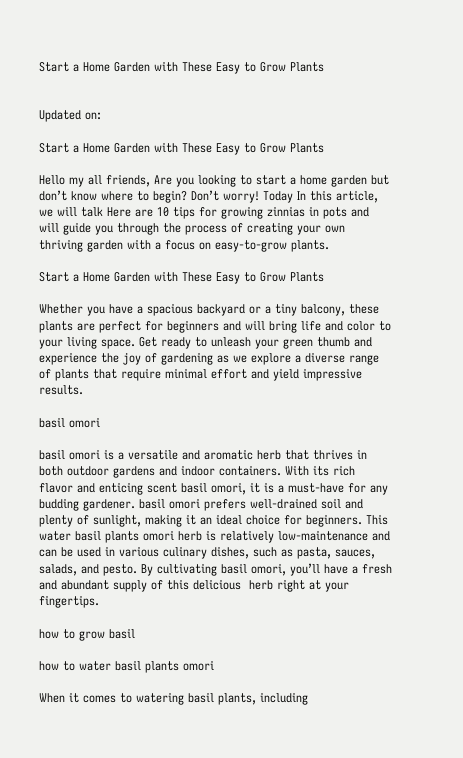Start a Home Garden with These Easy to Grow Plants


Updated on:

Start a Home Garden with These Easy to Grow Plants

Hello my all friends, Are you looking to start a home garden but don’t know where to begin? Don’t worry! Today In this article, we will talk Here are 10 tips for growing zinnias in pots and will guide you through the process of creating your own thriving garden with a focus on easy-to-grow plants.

Start a Home Garden with These Easy to Grow Plants

Whether you have a spacious backyard or a tiny balcony, these plants are perfect for beginners and will bring life and color to your living space. Get ready to unleash your green thumb and experience the joy of gardening as we explore a diverse range of plants that require minimal effort and yield impressive results.

basil omori

basil omori is a versatile and aromatic herb that thrives in both outdoor gardens and indoor containers. With its rich flavor and enticing scent basil omori, it is a must-have for any budding gardener. basil omori prefers well-drained soil and plenty of sunlight, making it an ideal choice for beginners. This water basil plants omori herb is relatively low-maintenance and can be used in various culinary dishes, such as pasta, sauces, salads, and pesto. By cultivating basil omori, you’ll have a fresh and abundant supply of this delicious  herb right at your fingertips.

how to grow basil

how to water basil plants omori

When it comes to watering basil plants, including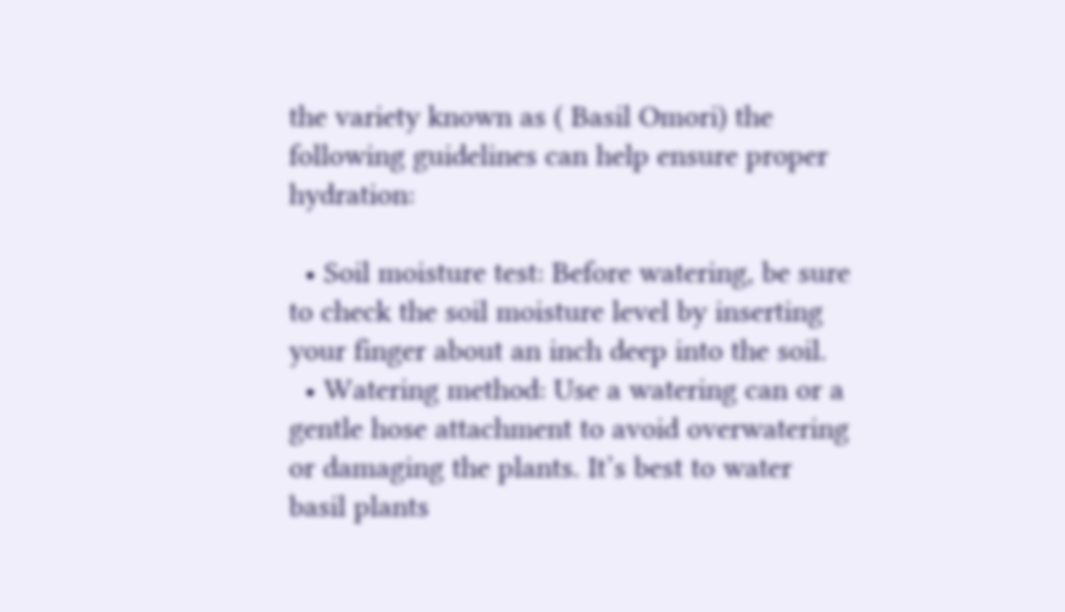the variety known as ( Basil Omori) the following guidelines can help ensure proper hydration:

  • Soil moisture test: Before watering, be sure to check the soil moisture level by inserting your finger about an inch deep into the soil.
  • Watering method: Use a watering can or a gentle hose attachment to avoid overwatering or damaging the plants. It’s best to water basil plants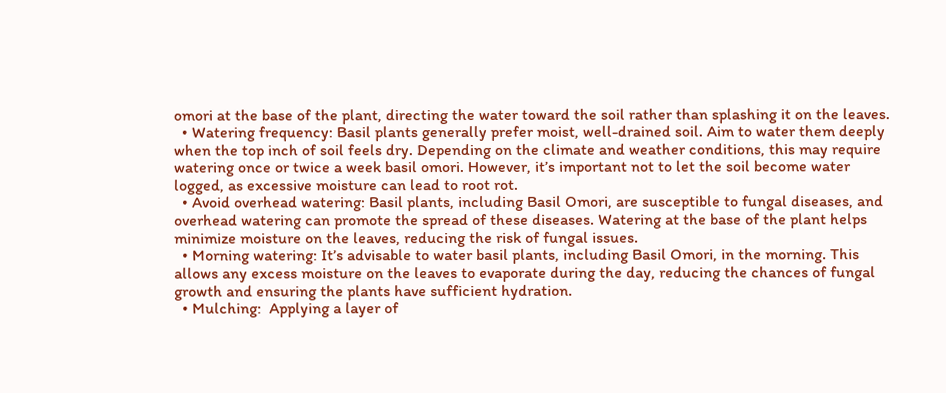omori at the base of the plant, directing the water toward the soil rather than splashing it on the leaves.
  • Watering frequency: Basil plants generally prefer moist, well-drained soil. Aim to water them deeply when the top inch of soil feels dry. Depending on the climate and weather conditions, this may require watering once or twice a week basil omori. However, it’s important not to let the soil become water logged, as excessive moisture can lead to root rot.
  • Avoid overhead watering: Basil plants, including Basil Omori, are susceptible to fungal diseases, and overhead watering can promote the spread of these diseases. Watering at the base of the plant helps minimize moisture on the leaves, reducing the risk of fungal issues.
  • Morning watering: It’s advisable to water basil plants, including Basil Omori, in the morning. This allows any excess moisture on the leaves to evaporate during the day, reducing the chances of fungal growth and ensuring the plants have sufficient hydration.
  • Mulching:  Applying a layer of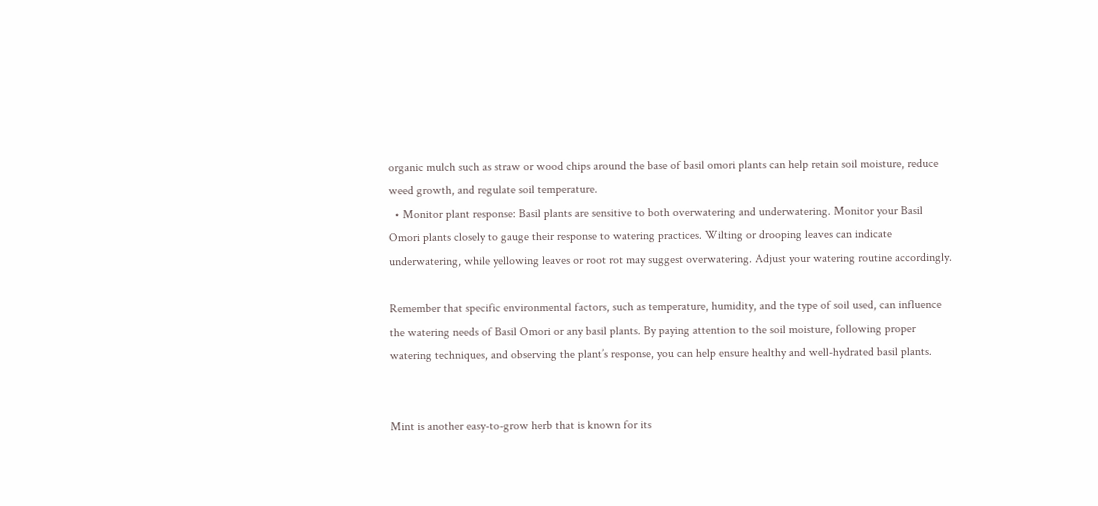organic mulch such as straw or wood chips around the base of basil omori plants can help retain soil moisture, reduce weed growth, and regulate soil temperature.
  • Monitor plant response: Basil plants are sensitive to both overwatering and underwatering. Monitor your Basil Omori plants closely to gauge their response to watering practices. Wilting or drooping leaves can indicate underwatering, while yellowing leaves or root rot may suggest overwatering. Adjust your watering routine accordingly.

Remember that specific environmental factors, such as temperature, humidity, and the type of soil used, can influence the watering needs of Basil Omori or any basil plants. By paying attention to the soil moisture, following proper watering techniques, and observing the plant’s response, you can help ensure healthy and well-hydrated basil plants.


Mint is another easy-to-grow herb that is known for its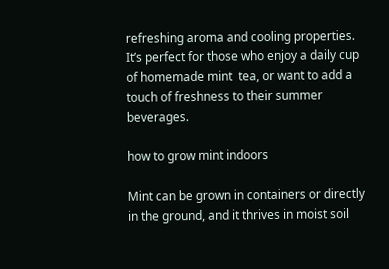refreshing aroma and cooling properties. It’s perfect for those who enjoy a daily cup of homemade mint  tea, or want to add a touch of freshness to their summer beverages.

how to grow mint indoors

Mint can be grown in containers or directly in the ground, and it thrives in moist soil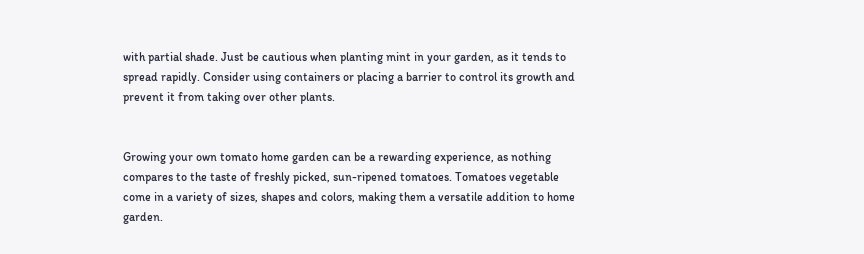with partial shade. Just be cautious when planting mint in your garden, as it tends to spread rapidly. Consider using containers or placing a barrier to control its growth and prevent it from taking over other plants.


Growing your own tomato home garden can be a rewarding experience, as nothing compares to the taste of freshly picked, sun-ripened tomatoes. Tomatoes vegetable come in a variety of sizes, shapes and colors, making them a versatile addition to home garden.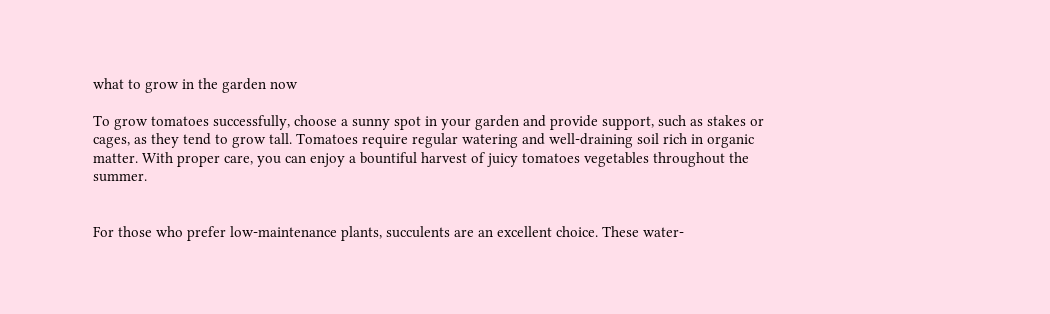what to grow in the garden now

To grow tomatoes successfully, choose a sunny spot in your garden and provide support, such as stakes or cages, as they tend to grow tall. Tomatoes require regular watering and well-draining soil rich in organic matter. With proper care, you can enjoy a bountiful harvest of juicy tomatoes vegetables throughout the summer.


For those who prefer low-maintenance plants, succulents are an excellent choice. These water-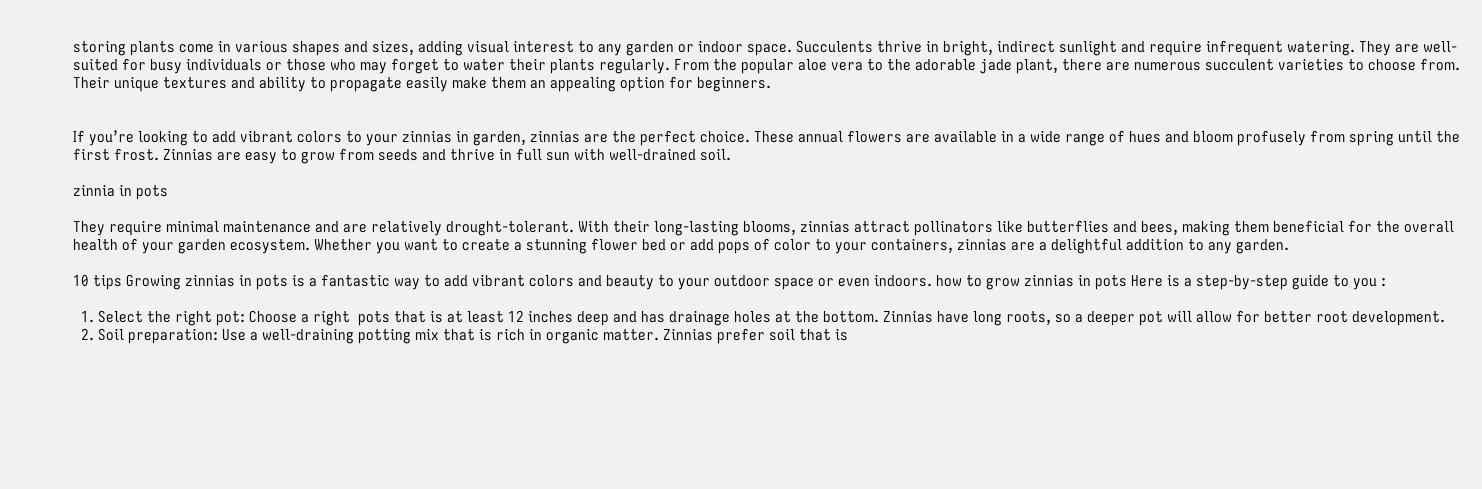storing plants come in various shapes and sizes, adding visual interest to any garden or indoor space. Succulents thrive in bright, indirect sunlight and require infrequent watering. They are well-suited for busy individuals or those who may forget to water their plants regularly. From the popular aloe vera to the adorable jade plant, there are numerous succulent varieties to choose from. Their unique textures and ability to propagate easily make them an appealing option for beginners.


If you’re looking to add vibrant colors to your zinnias in garden, zinnias are the perfect choice. These annual flowers are available in a wide range of hues and bloom profusely from spring until the first frost. Zinnias are easy to grow from seeds and thrive in full sun with well-drained soil.

zinnia in pots

They require minimal maintenance and are relatively drought-tolerant. With their long-lasting blooms, zinnias attract pollinators like butterflies and bees, making them beneficial for the overall health of your garden ecosystem. Whether you want to create a stunning flower bed or add pops of color to your containers, zinnias are a delightful addition to any garden.

10 tips Growing zinnias in pots is a fantastic way to add vibrant colors and beauty to your outdoor space or even indoors. how to grow zinnias in pots Here is a step-by-step guide to you :

  1. Select the right pot: Choose a right  pots that is at least 12 inches deep and has drainage holes at the bottom. Zinnias have long roots, so a deeper pot will allow for better root development.
  2. Soil preparation: Use a well-draining potting mix that is rich in organic matter. Zinnias prefer soil that is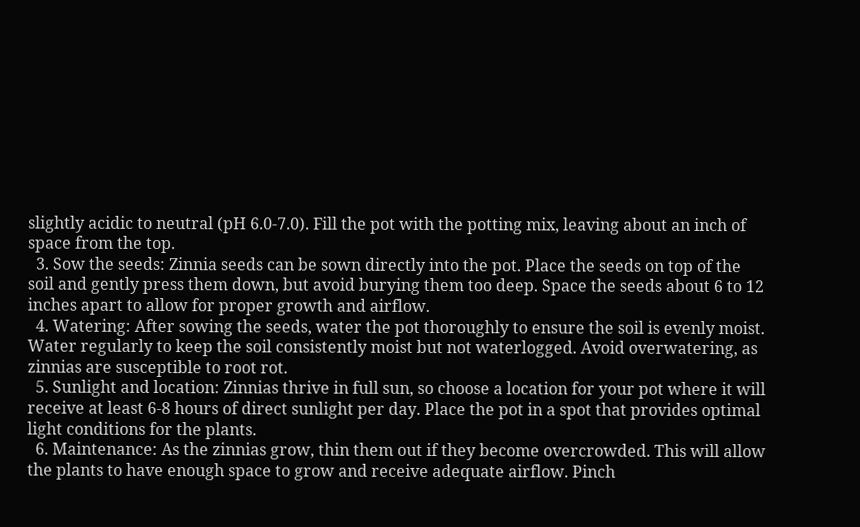slightly acidic to neutral (pH 6.0-7.0). Fill the pot with the potting mix, leaving about an inch of space from the top.
  3. Sow the seeds: Zinnia seeds can be sown directly into the pot. Place the seeds on top of the soil and gently press them down, but avoid burying them too deep. Space the seeds about 6 to 12 inches apart to allow for proper growth and airflow.
  4. Watering: After sowing the seeds, water the pot thoroughly to ensure the soil is evenly moist. Water regularly to keep the soil consistently moist but not waterlogged. Avoid overwatering, as zinnias are susceptible to root rot.
  5. Sunlight and location: Zinnias thrive in full sun, so choose a location for your pot where it will receive at least 6-8 hours of direct sunlight per day. Place the pot in a spot that provides optimal light conditions for the plants.
  6. Maintenance: As the zinnias grow, thin them out if they become overcrowded. This will allow the plants to have enough space to grow and receive adequate airflow. Pinch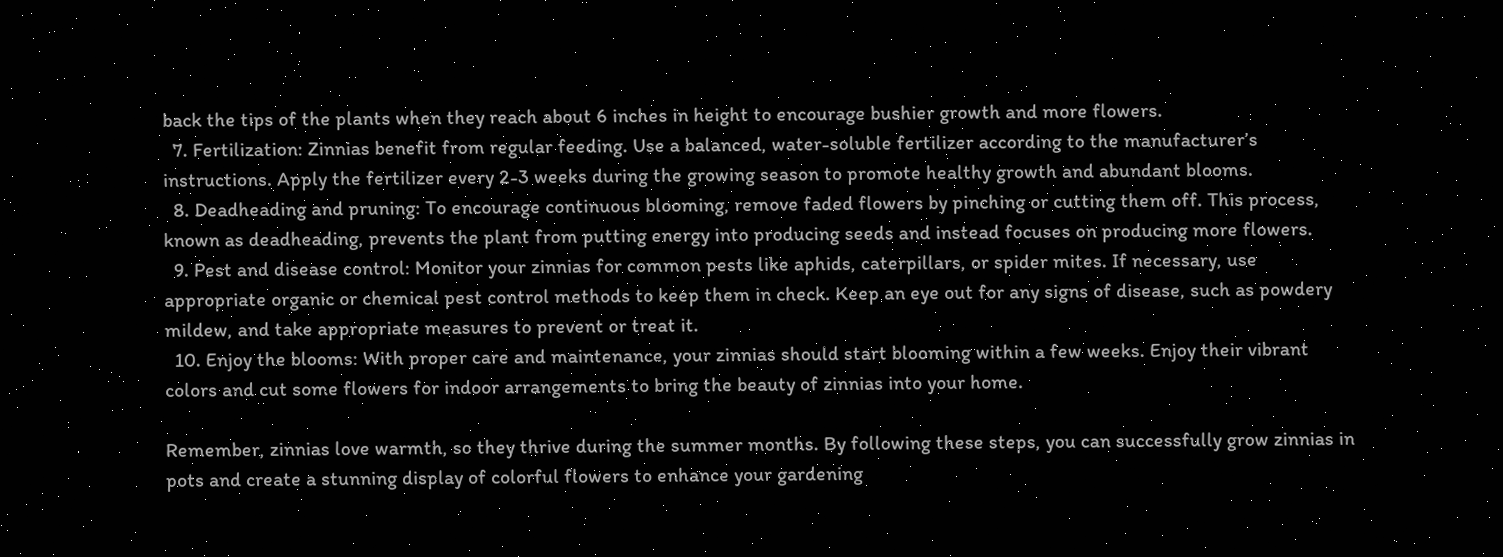back the tips of the plants when they reach about 6 inches in height to encourage bushier growth and more flowers.
  7. Fertilization: Zinnias benefit from regular feeding. Use a balanced, water-soluble fertilizer according to the manufacturer’s instructions. Apply the fertilizer every 2-3 weeks during the growing season to promote healthy growth and abundant blooms.
  8. Deadheading and pruning: To encourage continuous blooming, remove faded flowers by pinching or cutting them off. This process, known as deadheading, prevents the plant from putting energy into producing seeds and instead focuses on producing more flowers.
  9. Pest and disease control: Monitor your zinnias for common pests like aphids, caterpillars, or spider mites. If necessary, use appropriate organic or chemical pest control methods to keep them in check. Keep an eye out for any signs of disease, such as powdery mildew, and take appropriate measures to prevent or treat it.
  10. Enjoy the blooms: With proper care and maintenance, your zinnias should start blooming within a few weeks. Enjoy their vibrant colors and cut some flowers for indoor arrangements to bring the beauty of zinnias into your home.

Remember, zinnias love warmth, so they thrive during the summer months. By following these steps, you can successfully grow zinnias in pots and create a stunning display of colorful flowers to enhance your gardening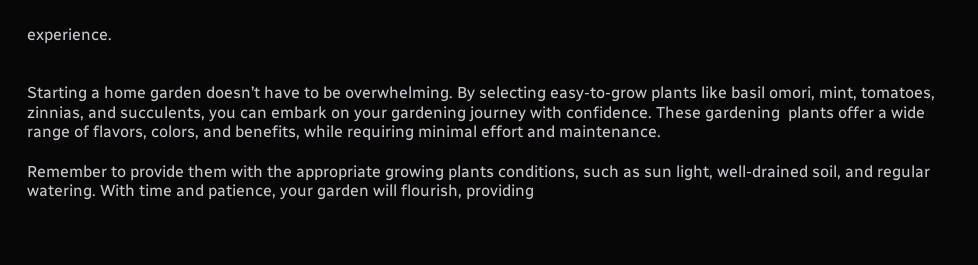experience.


Starting a home garden doesn’t have to be overwhelming. By selecting easy-to-grow plants like basil omori, mint, tomatoes, zinnias, and succulents, you can embark on your gardening journey with confidence. These gardening  plants offer a wide range of flavors, colors, and benefits, while requiring minimal effort and maintenance.

Remember to provide them with the appropriate growing plants conditions, such as sun light, well-drained soil, and regular watering. With time and patience, your garden will flourish, providing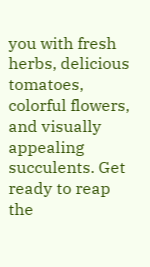you with fresh herbs, delicious tomatoes, colorful flowers, and visually appealing succulents. Get ready to reap the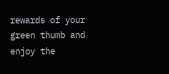rewards of your green thumb and enjoy the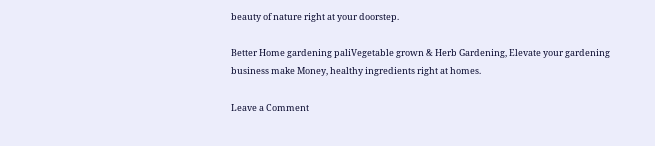beauty of nature right at your doorstep.

Better Home gardening paliVegetable grown & Herb Gardening, Elevate your gardening business make Money, healthy ingredients right at homes.

Leave a Comment